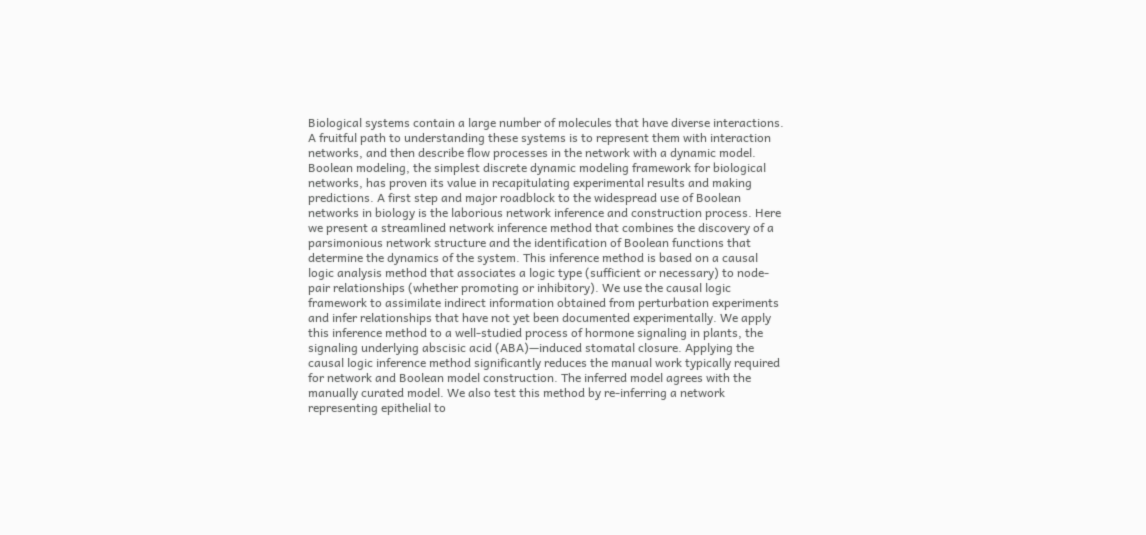Biological systems contain a large number of molecules that have diverse interactions. A fruitful path to understanding these systems is to represent them with interaction networks, and then describe flow processes in the network with a dynamic model. Boolean modeling, the simplest discrete dynamic modeling framework for biological networks, has proven its value in recapitulating experimental results and making predictions. A first step and major roadblock to the widespread use of Boolean networks in biology is the laborious network inference and construction process. Here we present a streamlined network inference method that combines the discovery of a parsimonious network structure and the identification of Boolean functions that determine the dynamics of the system. This inference method is based on a causal logic analysis method that associates a logic type (sufficient or necessary) to node-pair relationships (whether promoting or inhibitory). We use the causal logic framework to assimilate indirect information obtained from perturbation experiments and infer relationships that have not yet been documented experimentally. We apply this inference method to a well-studied process of hormone signaling in plants, the signaling underlying abscisic acid (ABA)—induced stomatal closure. Applying the causal logic inference method significantly reduces the manual work typically required for network and Boolean model construction. The inferred model agrees with the manually curated model. We also test this method by re-inferring a network representing epithelial to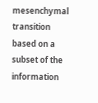mesenchymal transition based on a subset of the information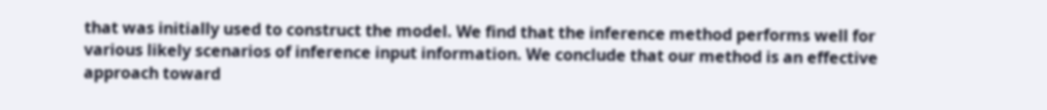that was initially used to construct the model. We find that the inference method performs well for various likely scenarios of inference input information. We conclude that our method is an effective approach toward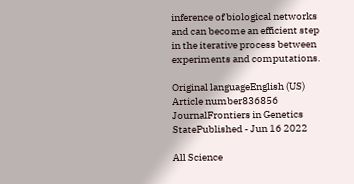inference of biological networks and can become an efficient step in the iterative process between experiments and computations.

Original languageEnglish (US)
Article number836856
JournalFrontiers in Genetics
StatePublished - Jun 16 2022

All Science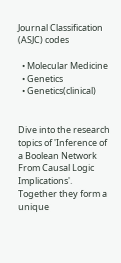Journal Classification (ASJC) codes

  • Molecular Medicine
  • Genetics
  • Genetics(clinical)


Dive into the research topics of 'Inference of a Boolean Network From Causal Logic Implications'. Together they form a unique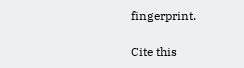fingerprint.

Cite this